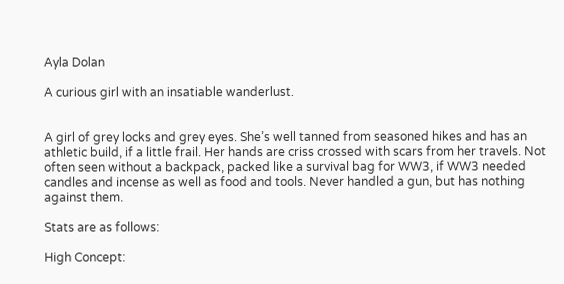Ayla Dolan

A curious girl with an insatiable wanderlust.


A girl of grey locks and grey eyes. She’s well tanned from seasoned hikes and has an athletic build, if a little frail. Her hands are criss crossed with scars from her travels. Not often seen without a backpack, packed like a survival bag for WW3, if WW3 needed candles and incense as well as food and tools. Never handled a gun, but has nothing against them.

Stats are as follows:

High Concept: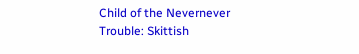Child of the Nevernever
Trouble: Skittish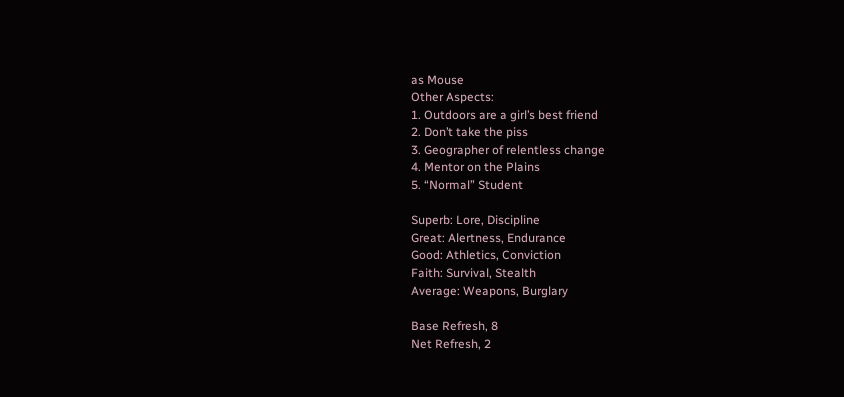as Mouse
Other Aspects:
1. Outdoors are a girl’s best friend
2. Don’t take the piss
3. Geographer of relentless change
4. Mentor on the Plains
5. “Normal” Student

Superb: Lore, Discipline
Great: Alertness, Endurance
Good: Athletics, Conviction
Faith: Survival, Stealth
Average: Weapons, Burglary

Base Refresh, 8
Net Refresh, 2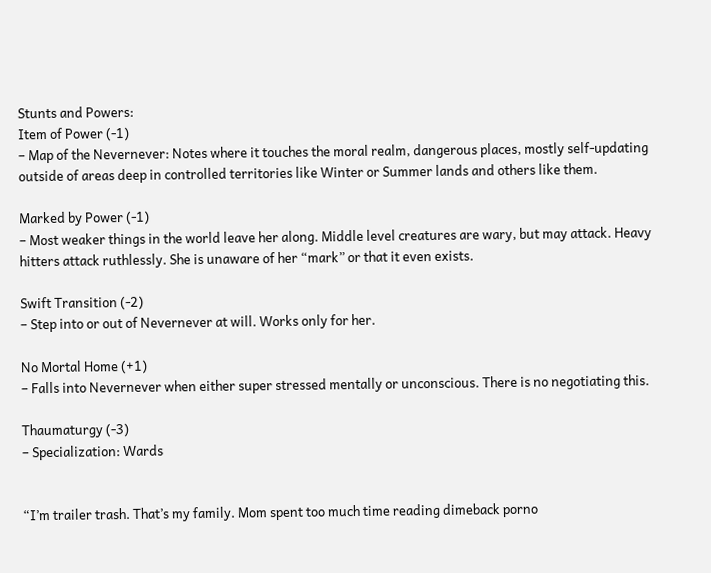Stunts and Powers:
Item of Power (-1)
– Map of the Nevernever: Notes where it touches the moral realm, dangerous places, mostly self-updating outside of areas deep in controlled territories like Winter or Summer lands and others like them.

Marked by Power (-1)
– Most weaker things in the world leave her along. Middle level creatures are wary, but may attack. Heavy hitters attack ruthlessly. She is unaware of her “mark” or that it even exists.

Swift Transition (-2)
– Step into or out of Nevernever at will. Works only for her.

No Mortal Home (+1)
– Falls into Nevernever when either super stressed mentally or unconscious. There is no negotiating this.

Thaumaturgy (-3)
– Specialization: Wards


“I’m trailer trash. That’s my family. Mom spent too much time reading dimeback porno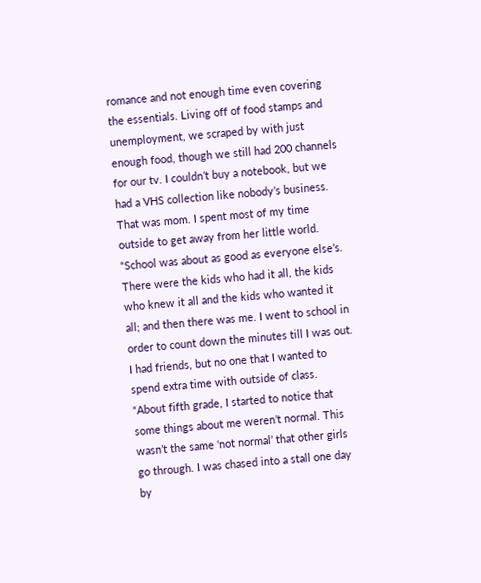romance and not enough time even covering the essentials. Living off of food stamps and unemployment, we scraped by with just enough food, though we still had 200 channels for our tv. I couldn’t buy a notebook, but we had a VHS collection like nobody’s business. That was mom. I spent most of my time outside to get away from her little world.
“School was about as good as everyone else’s. There were the kids who had it all, the kids who knew it all and the kids who wanted it all; and then there was me. I went to school in order to count down the minutes till I was out. I had friends, but no one that I wanted to spend extra time with outside of class.
“About fifth grade, I started to notice that some things about me weren’t normal. This wasn’t the same ‘not normal’ that other girls go through. I was chased into a stall one day by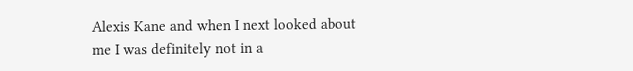Alexis Kane and when I next looked about me I was definitely not in a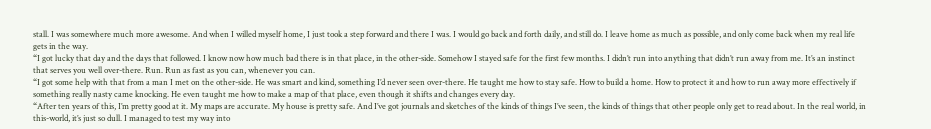stall. I was somewhere much more awesome. And when I willed myself home, I just took a step forward and there I was. I would go back and forth daily, and still do. I leave home as much as possible, and only come back when my real life gets in the way.
“I got lucky that day and the days that followed. I know now how much bad there is in that place, in the other-side. Somehow I stayed safe for the first few months. I didn’t run into anything that didn’t run away from me. It’s an instinct that serves you well over-there. Run. Run as fast as you can, whenever you can.
“I got some help with that from a man I met on the other-side. He was smart and kind, something I’d never seen over-there. He taught me how to stay safe. How to build a home. How to protect it and how to run away more effectively if something really nasty came knocking. He even taught me how to make a map of that place, even though it shifts and changes every day.
“After ten years of this, I’m pretty good at it. My maps are accurate. My house is pretty safe. And I’ve got journals and sketches of the kinds of things I’ve seen, the kinds of things that other people only get to read about. In the real world, in this-world, it’s just so dull. I managed to test my way into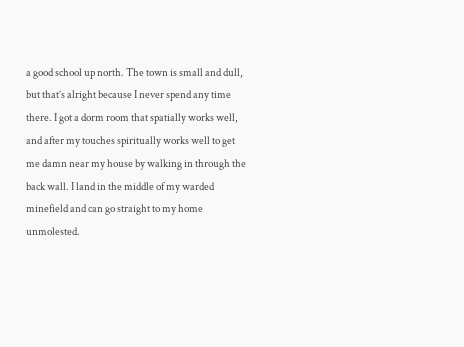a good school up north. The town is small and dull, but that’s alright because I never spend any time there. I got a dorm room that spatially works well, and after my touches spiritually works well to get me damn near my house by walking in through the back wall. I land in the middle of my warded minefield and can go straight to my home unmolested.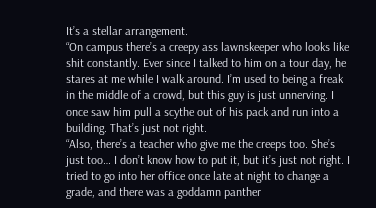It’s a stellar arrangement.
“On campus there’s a creepy ass lawnskeeper who looks like shit constantly. Ever since I talked to him on a tour day, he stares at me while I walk around. I’m used to being a freak in the middle of a crowd, but this guy is just unnerving. I once saw him pull a scythe out of his pack and run into a building. That’s just not right.
“Also, there’s a teacher who give me the creeps too. She’s just too… I don’t know how to put it, but it’s just not right. I tried to go into her office once late at night to change a grade, and there was a goddamn panther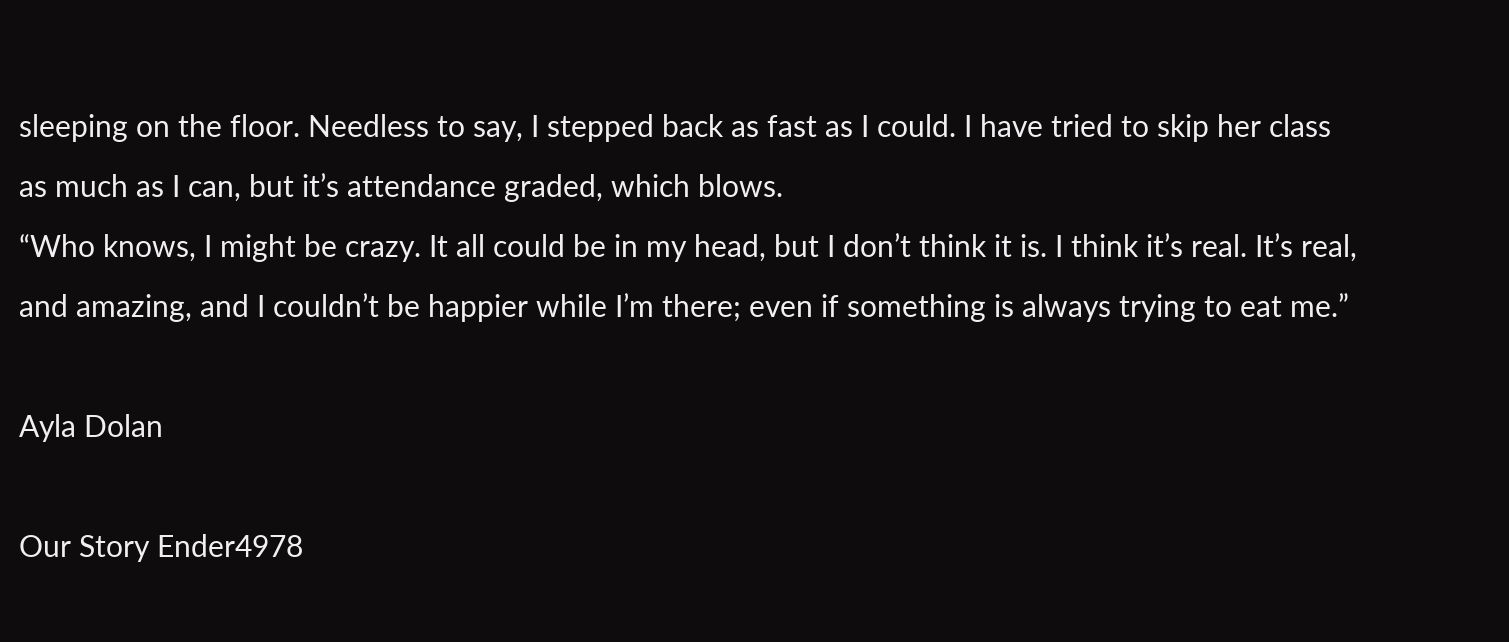sleeping on the floor. Needless to say, I stepped back as fast as I could. I have tried to skip her class as much as I can, but it’s attendance graded, which blows.
“Who knows, I might be crazy. It all could be in my head, but I don’t think it is. I think it’s real. It’s real, and amazing, and I couldn’t be happier while I’m there; even if something is always trying to eat me.”

Ayla Dolan

Our Story Ender4978